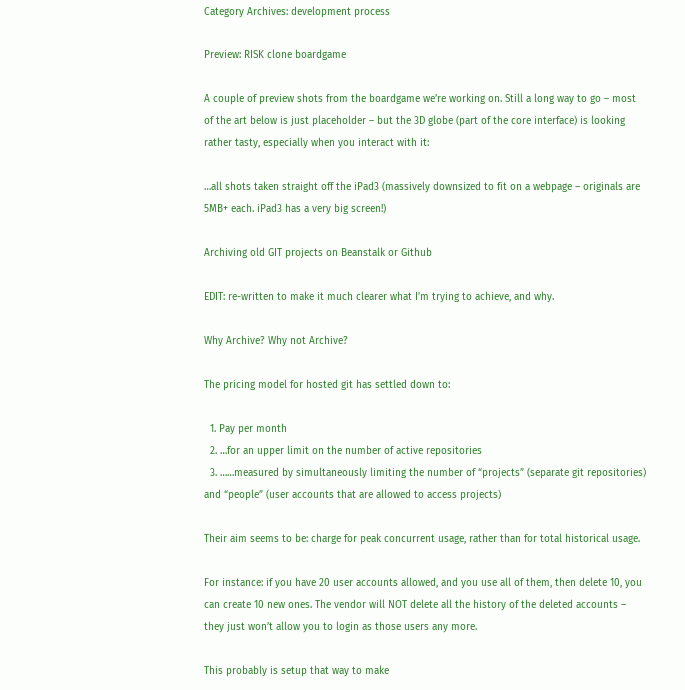Category Archives: development process

Preview: RISK clone boardgame

A couple of preview shots from the boardgame we’re working on. Still a long way to go – most of the art below is just placeholder – but the 3D globe (part of the core interface) is looking rather tasty, especially when you interact with it:

…all shots taken straight off the iPad3 (massively downsized to fit on a webpage – originals are 5MB+ each. iPad3 has a very big screen!)

Archiving old GIT projects on Beanstalk or Github

EDIT: re-written to make it much clearer what I’m trying to achieve, and why.

Why Archive? Why not Archive?

The pricing model for hosted git has settled down to:

  1. Pay per month
  2. …for an upper limit on the number of active repositories
  3. ……measured by simultaneously limiting the number of “projects” (separate git repositories) and “people” (user accounts that are allowed to access projects)

Their aim seems to be: charge for peak concurrent usage, rather than for total historical usage.

For instance: if you have 20 user accounts allowed, and you use all of them, then delete 10, you can create 10 new ones. The vendor will NOT delete all the history of the deleted accounts – they just won’t allow you to login as those users any more.

This probably is setup that way to make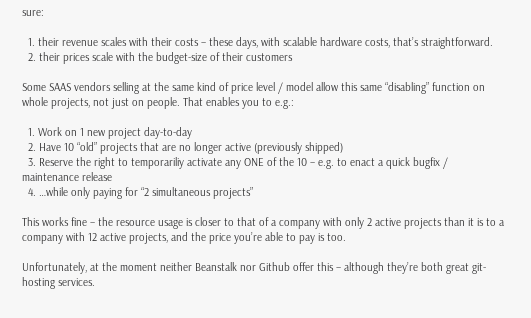sure:

  1. their revenue scales with their costs – these days, with scalable hardware costs, that’s straightforward.
  2. their prices scale with the budget-size of their customers

Some SAAS vendors selling at the same kind of price level / model allow this same “disabling” function on whole projects, not just on people. That enables you to e.g.:

  1. Work on 1 new project day-to-day
  2. Have 10 “old” projects that are no longer active (previously shipped)
  3. Reserve the right to temporariliy activate any ONE of the 10 – e.g. to enact a quick bugfix / maintenance release
  4. …while only paying for “2 simultaneous projects”

This works fine – the resource usage is closer to that of a company with only 2 active projects than it is to a company with 12 active projects, and the price you’re able to pay is too.

Unfortunately, at the moment neither Beanstalk nor Github offer this – although they’re both great git-hosting services.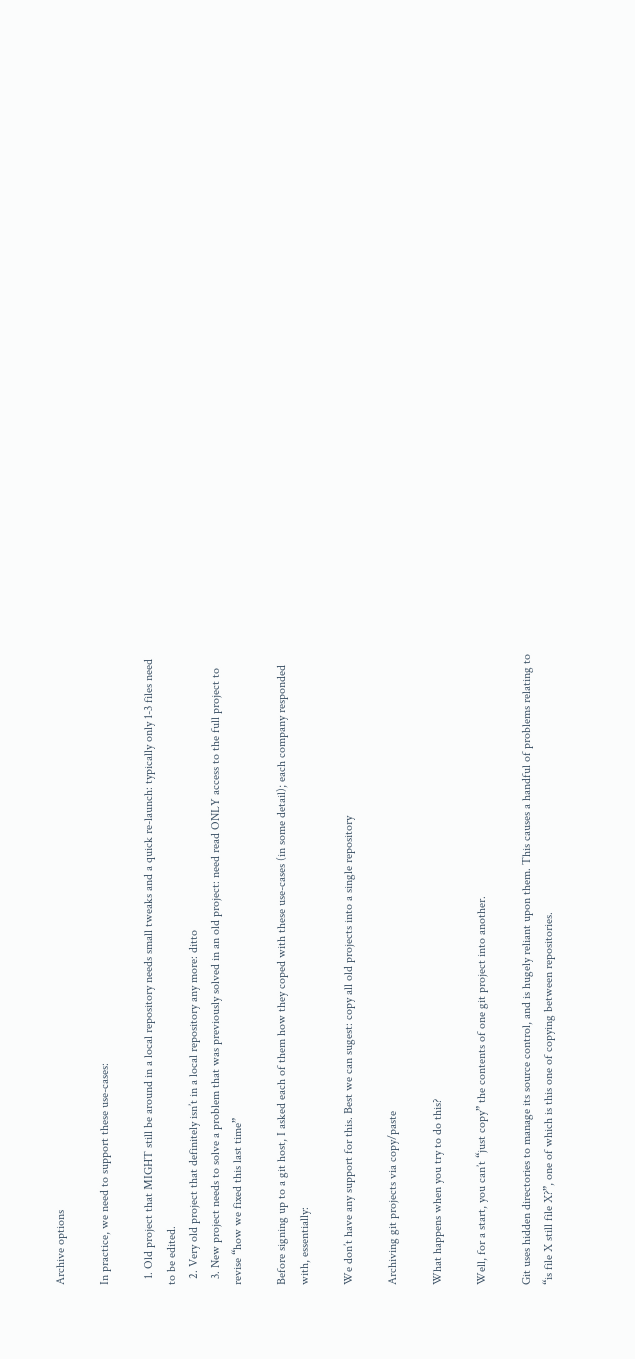Archive options

In practice, we need to support these use-cases:

  1. Old project that MIGHT still be around in a local repository needs small tweaks and a quick re-launch: typically only 1-3 files need to be edited.
  2. Very old project that definitely isn’t in a local repository any more: ditto
  3. New project needs to solve a problem that was previously solved in an old project: need read ONLY access to the full project to revise “how we fixed this last time”

Before signing up to a git host, I asked each of them how they coped with these use-cases (in some detail); each company responded with, essentially:

We don’t have any support for this. Best we can sugest: copy all old projects into a single repository

Archiving git projects via copy/paste

What happens when you try to do this?

Well, for a start, you can’t “just copy” the contents of one git project into another.

Git uses hidden directories to manage its source control, and is hugely reliant upon them. This causes a handful of problems relating to “is file X still file X?”, one of which is this one of copying between repositories.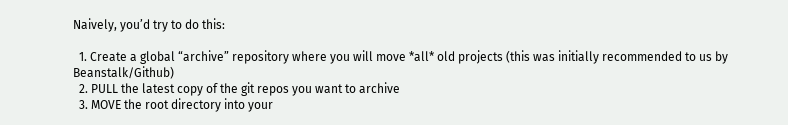Naively, you’d try to do this:

  1. Create a global “archive” repository where you will move *all* old projects (this was initially recommended to us by Beanstalk/Github)
  2. PULL the latest copy of the git repos you want to archive
  3. MOVE the root directory into your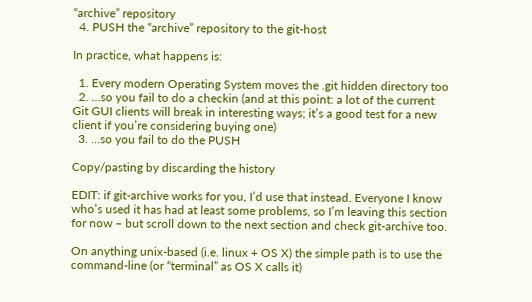“archive” repository
  4. PUSH the “archive” repository to the git-host

In practice, what happens is:

  1. Every modern Operating System moves the .git hidden directory too
  2. …so you fail to do a checkin (and at this point: a lot of the current Git GUI clients will break in interesting ways; it’s a good test for a new client if you’re considering buying one)
  3. …so you fail to do the PUSH

Copy/pasting by discarding the history

EDIT: if git-archive works for you, I’d use that instead. Everyone I know who’s used it has had at least some problems, so I’m leaving this section for now – but scroll down to the next section and check git-archive too.

On anything unix-based (i.e. linux + OS X) the simple path is to use the command-line (or “terminal” as OS X calls it)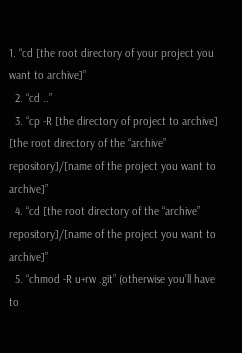1. “cd [the root directory of your project you want to archive]”
  2. “cd ..”
  3. “cp -R [the directory of project to archive] [the root directory of the “archive” repository]/[name of the project you want to archive]”
  4. “cd [the root directory of the “archive” repository]/[name of the project you want to archive]”
  5. “chmod -R u+rw .git” (otherwise you’ll have to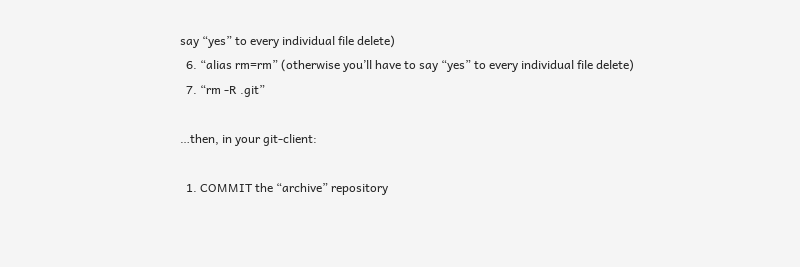say “yes” to every individual file delete)
  6. “alias rm=rm” (otherwise you’ll have to say “yes” to every individual file delete)
  7. “rm -R .git”

…then, in your git-client:

  1. COMMIT the “archive” repository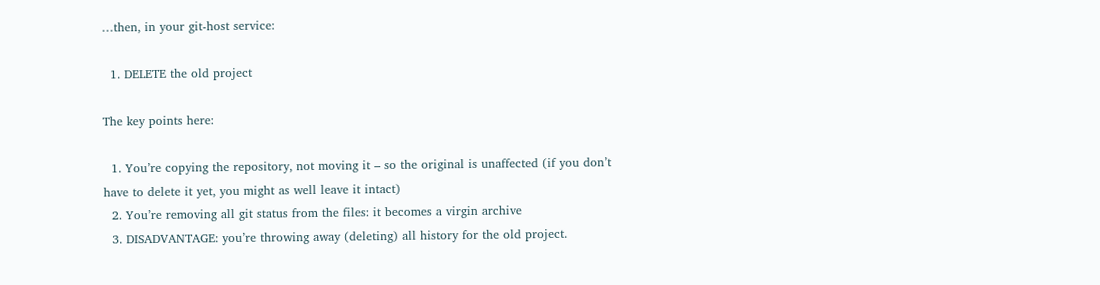…then, in your git-host service:

  1. DELETE the old project

The key points here:

  1. You’re copying the repository, not moving it – so the original is unaffected (if you don’t have to delete it yet, you might as well leave it intact)
  2. You’re removing all git status from the files: it becomes a virgin archive
  3. DISADVANTAGE: you’re throwing away (deleting) all history for the old project.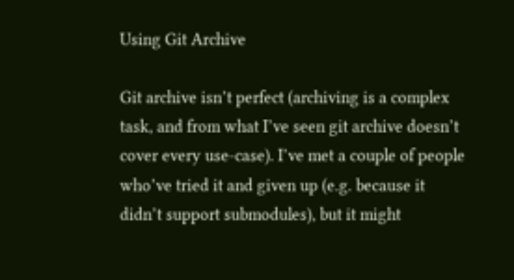Using Git Archive

Git archive isn’t perfect (archiving is a complex task, and from what I’ve seen git archive doesn’t cover every use-case). I’ve met a couple of people who’ve tried it and given up (e.g. because it didn’t support submodules), but it might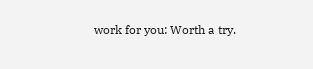work for you: Worth a try.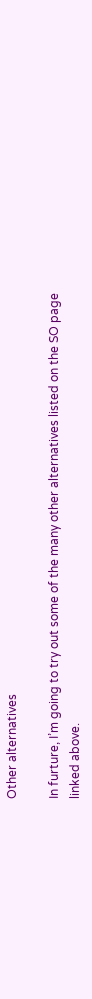Other alternatives

In furture, I’m going to try out some of the many other alternatives listed on the SO page linked above.